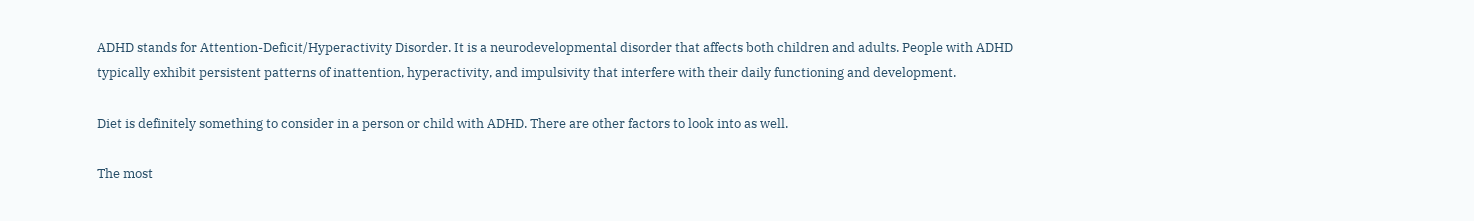ADHD stands for Attention-Deficit/Hyperactivity Disorder. It is a neurodevelopmental disorder that affects both children and adults. People with ADHD typically exhibit persistent patterns of inattention, hyperactivity, and impulsivity that interfere with their daily functioning and development.

Diet is definitely something to consider in a person or child with ADHD. There are other factors to look into as well.

The most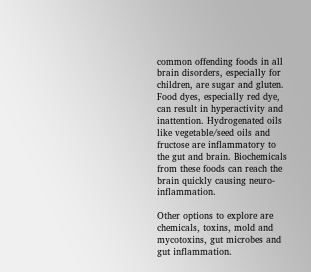common offending foods in all brain disorders, especially for children, are sugar and gluten. Food dyes, especially red dye, can result in hyperactivity and inattention. Hydrogenated oils like vegetable/seed oils and fructose are inflammatory to the gut and brain. Biochemicals from these foods can reach the brain quickly causing neuro-inflammation.

Other options to explore are chemicals, toxins, mold and mycotoxins, gut microbes and gut inflammation.